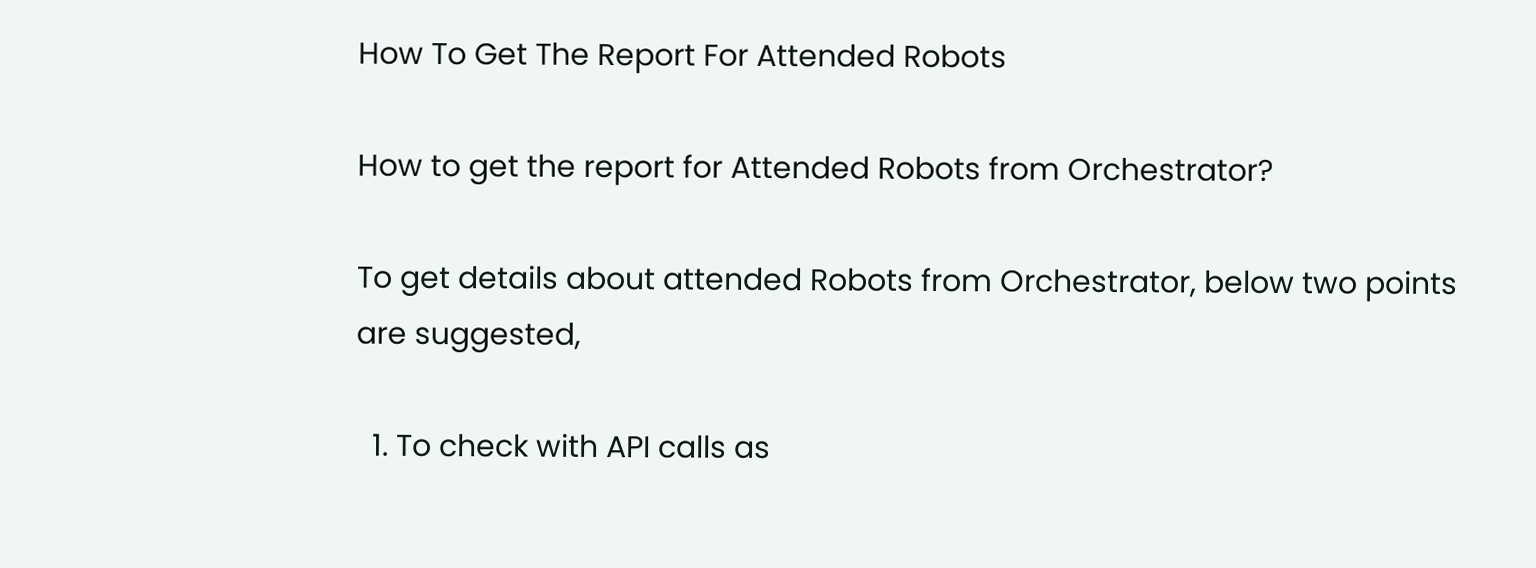How To Get The Report For Attended Robots

How to get the report for Attended Robots from Orchestrator?

To get details about attended Robots from Orchestrator, below two points are suggested,

  1. To check with API calls as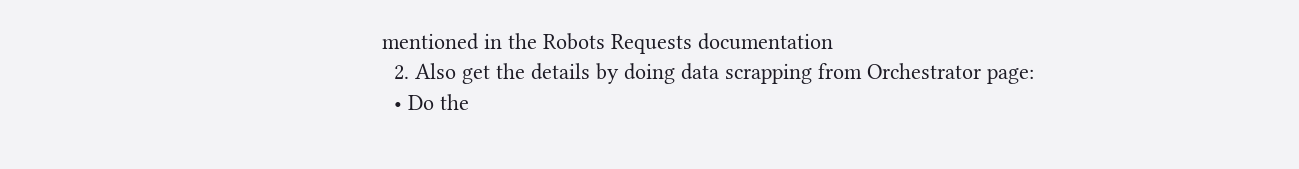mentioned in the Robots Requests documentation
  2. Also get the details by doing data scrapping from Orchestrator page:
  • Do the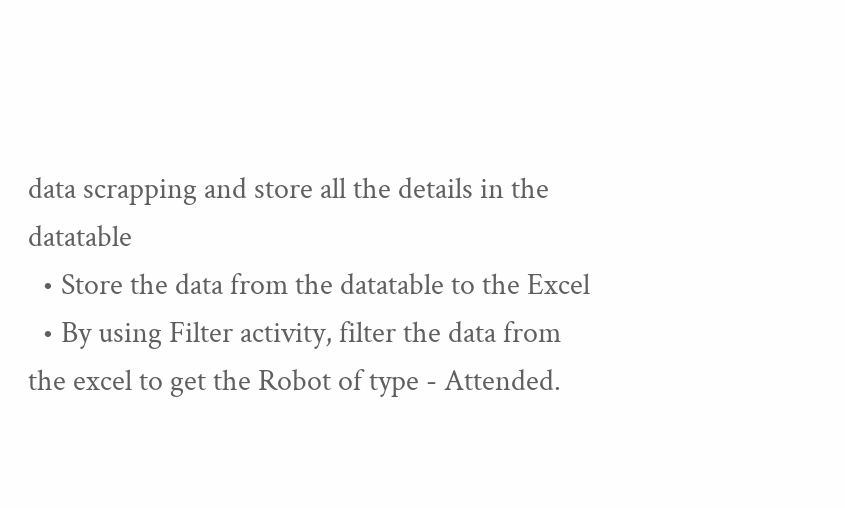data scrapping and store all the details in the datatable
  • Store the data from the datatable to the Excel
  • By using Filter activity, filter the data from the excel to get the Robot of type - Attended.